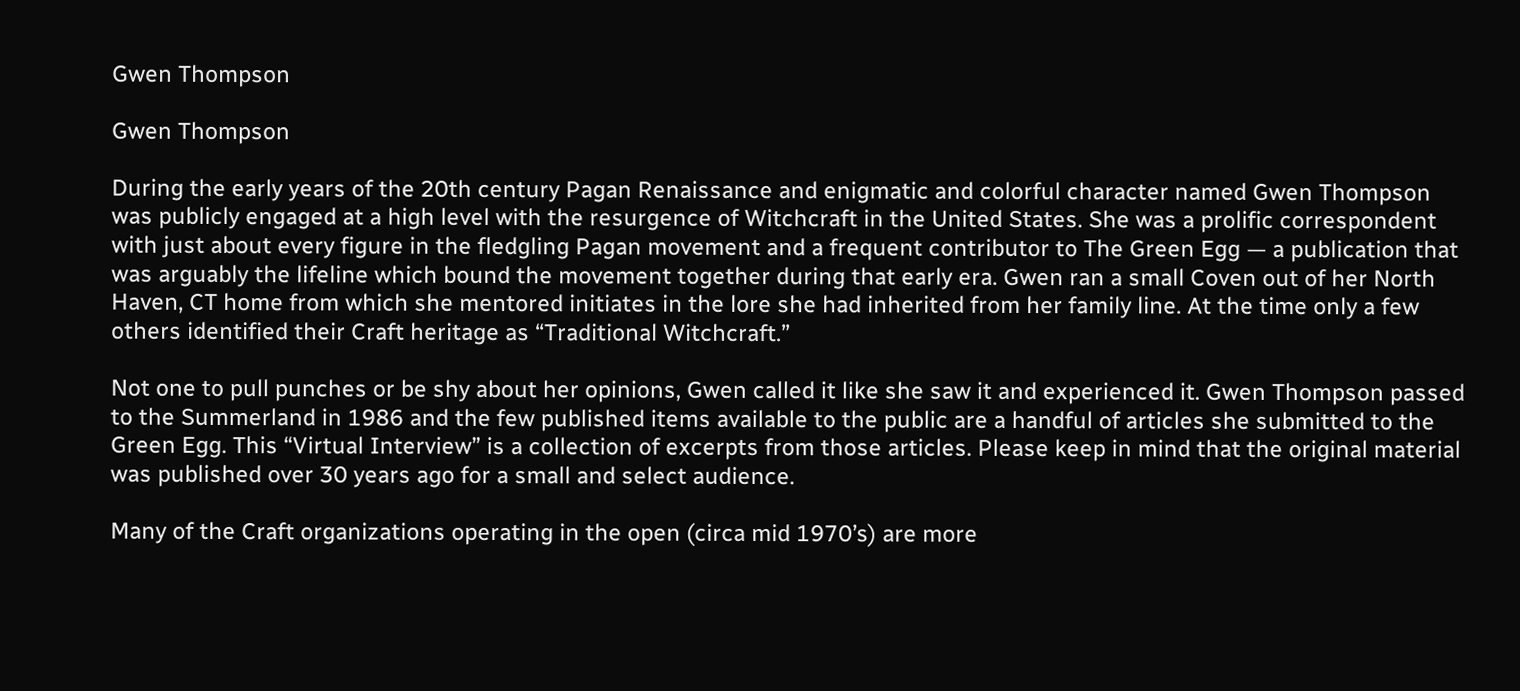Gwen Thompson

Gwen Thompson

During the early years of the 20th century Pagan Renaissance and enigmatic and colorful character named Gwen Thompson was publicly engaged at a high level with the resurgence of Witchcraft in the United States. She was a prolific correspondent with just about every figure in the fledgling Pagan movement and a frequent contributor to The Green Egg — a publication that was arguably the lifeline which bound the movement together during that early era. Gwen ran a small Coven out of her North Haven, CT home from which she mentored initiates in the lore she had inherited from her family line. At the time only a few others identified their Craft heritage as “Traditional Witchcraft.”

Not one to pull punches or be shy about her opinions, Gwen called it like she saw it and experienced it. Gwen Thompson passed to the Summerland in 1986 and the few published items available to the public are a handful of articles she submitted to the Green Egg. This “Virtual Interview” is a collection of excerpts from those articles. Please keep in mind that the original material was published over 30 years ago for a small and select audience.

Many of the Craft organizations operating in the open (circa mid 1970’s) are more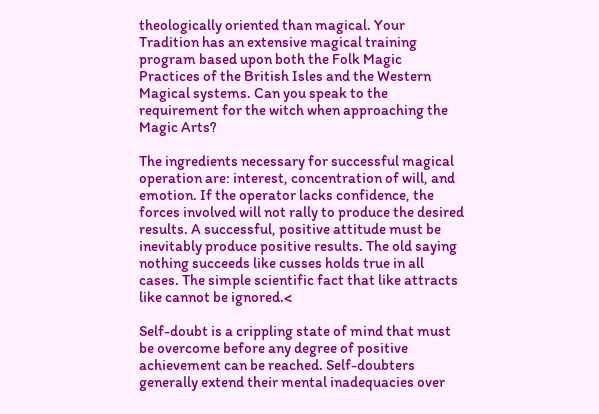theologically oriented than magical. Your Tradition has an extensive magical training program based upon both the Folk Magic Practices of the British Isles and the Western Magical systems. Can you speak to the requirement for the witch when approaching the Magic Arts?

The ingredients necessary for successful magical operation are: interest, concentration of will, and emotion. If the operator lacks confidence, the forces involved will not rally to produce the desired results. A successful, positive attitude must be inevitably produce positive results. The old saying nothing succeeds like cusses holds true in all cases. The simple scientific fact that like attracts like cannot be ignored.<

Self-doubt is a crippling state of mind that must be overcome before any degree of positive achievement can be reached. Self-doubters generally extend their mental inadequacies over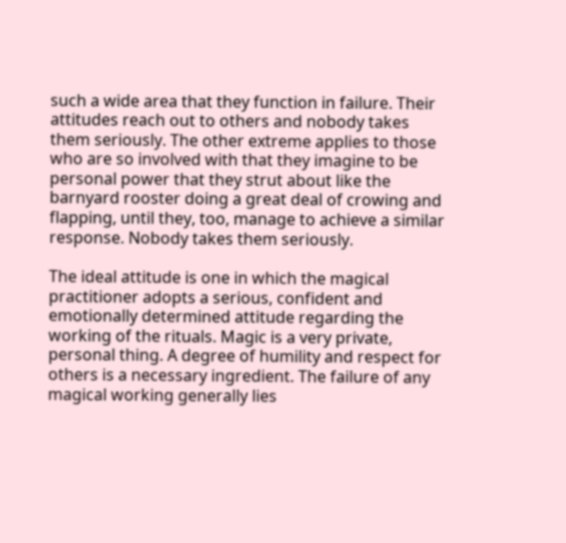such a wide area that they function in failure. Their attitudes reach out to others and nobody takes them seriously. The other extreme applies to those who are so involved with that they imagine to be personal power that they strut about like the barnyard rooster doing a great deal of crowing and flapping, until they, too, manage to achieve a similar response. Nobody takes them seriously.

The ideal attitude is one in which the magical practitioner adopts a serious, confident and emotionally determined attitude regarding the working of the rituals. Magic is a very private, personal thing. A degree of humility and respect for others is a necessary ingredient. The failure of any magical working generally lies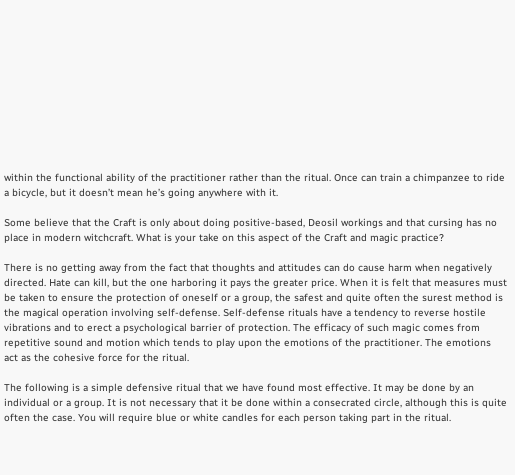within the functional ability of the practitioner rather than the ritual. Once can train a chimpanzee to ride a bicycle, but it doesn’t mean he’s going anywhere with it.

Some believe that the Craft is only about doing positive-based, Deosil workings and that cursing has no place in modern witchcraft. What is your take on this aspect of the Craft and magic practice?

There is no getting away from the fact that thoughts and attitudes can do cause harm when negatively directed. Hate can kill, but the one harboring it pays the greater price. When it is felt that measures must be taken to ensure the protection of oneself or a group, the safest and quite often the surest method is the magical operation involving self-defense. Self-defense rituals have a tendency to reverse hostile vibrations and to erect a psychological barrier of protection. The efficacy of such magic comes from repetitive sound and motion which tends to play upon the emotions of the practitioner. The emotions act as the cohesive force for the ritual.

The following is a simple defensive ritual that we have found most effective. It may be done by an individual or a group. It is not necessary that it be done within a consecrated circle, although this is quite often the case. You will require blue or white candles for each person taking part in the ritual.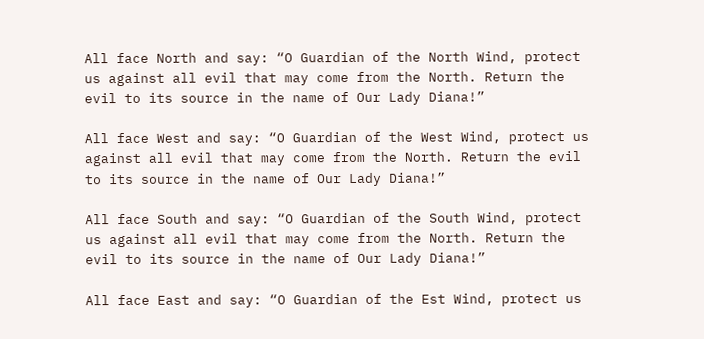All face North and say: “O Guardian of the North Wind, protect us against all evil that may come from the North. Return the evil to its source in the name of Our Lady Diana!”

All face West and say: “O Guardian of the West Wind, protect us against all evil that may come from the North. Return the evil to its source in the name of Our Lady Diana!”

All face South and say: “O Guardian of the South Wind, protect us against all evil that may come from the North. Return the evil to its source in the name of Our Lady Diana!”

All face East and say: “O Guardian of the Est Wind, protect us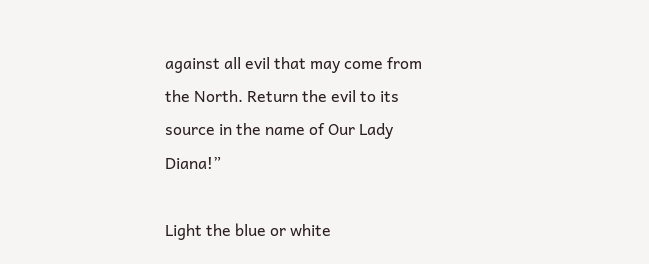against all evil that may come from the North. Return the evil to its source in the name of Our Lady Diana!”

Light the blue or white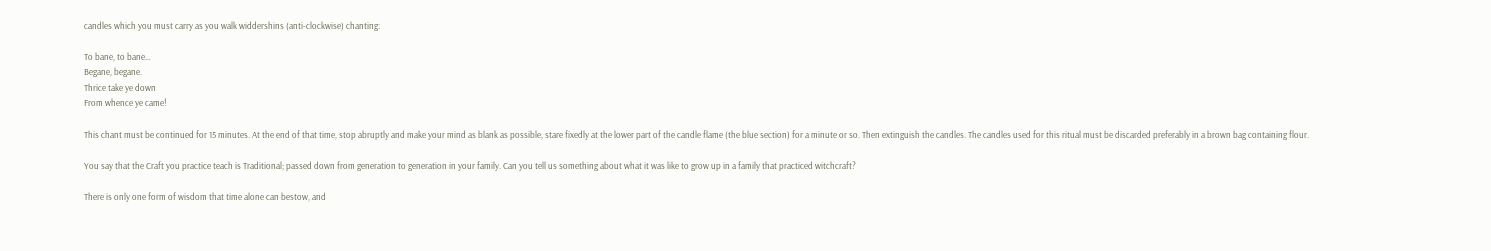candles which you must carry as you walk widdershins (anti-clockwise) chanting:

To bane, to bane…
Begane, begane.
Thrice take ye down
From whence ye came!

This chant must be continued for 15 minutes. At the end of that time, stop abruptly and make your mind as blank as possible, stare fixedly at the lower part of the candle flame (the blue section) for a minute or so. Then extinguish the candles. The candles used for this ritual must be discarded preferably in a brown bag containing flour.

You say that the Craft you practice teach is Traditional; passed down from generation to generation in your family. Can you tell us something about what it was like to grow up in a family that practiced witchcraft?

There is only one form of wisdom that time alone can bestow, and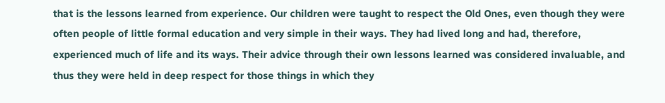that is the lessons learned from experience. Our children were taught to respect the Old Ones, even though they were often people of little formal education and very simple in their ways. They had lived long and had, therefore, experienced much of life and its ways. Their advice through their own lessons learned was considered invaluable, and thus they were held in deep respect for those things in which they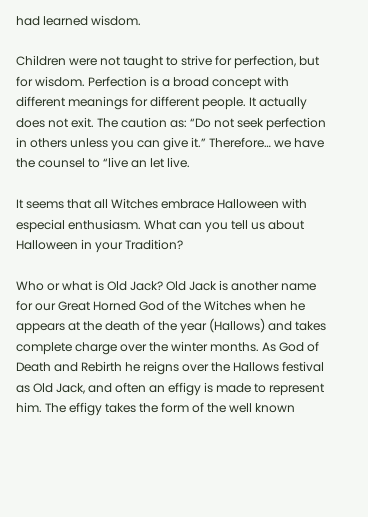had learned wisdom.

Children were not taught to strive for perfection, but for wisdom. Perfection is a broad concept with different meanings for different people. It actually does not exit. The caution as: “Do not seek perfection in others unless you can give it.” Therefore… we have the counsel to “live an let live.

It seems that all Witches embrace Halloween with especial enthusiasm. What can you tell us about Halloween in your Tradition?

Who or what is Old Jack? Old Jack is another name for our Great Horned God of the Witches when he appears at the death of the year (Hallows) and takes complete charge over the winter months. As God of Death and Rebirth he reigns over the Hallows festival as Old Jack, and often an effigy is made to represent him. The effigy takes the form of the well known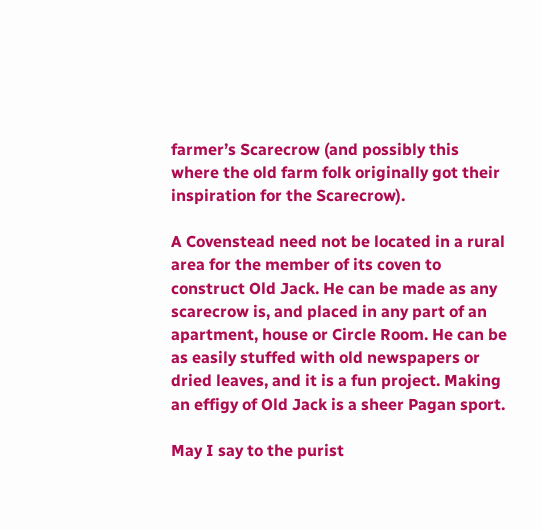farmer’s Scarecrow (and possibly this where the old farm folk originally got their inspiration for the Scarecrow).

A Covenstead need not be located in a rural area for the member of its coven to construct Old Jack. He can be made as any scarecrow is, and placed in any part of an apartment, house or Circle Room. He can be as easily stuffed with old newspapers or dried leaves, and it is a fun project. Making an effigy of Old Jack is a sheer Pagan sport.

May I say to the purist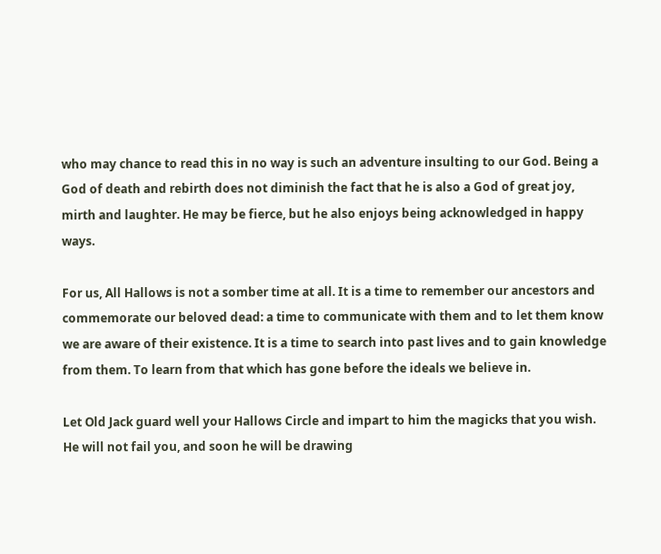who may chance to read this in no way is such an adventure insulting to our God. Being a God of death and rebirth does not diminish the fact that he is also a God of great joy, mirth and laughter. He may be fierce, but he also enjoys being acknowledged in happy ways.

For us, All Hallows is not a somber time at all. It is a time to remember our ancestors and commemorate our beloved dead: a time to communicate with them and to let them know we are aware of their existence. It is a time to search into past lives and to gain knowledge from them. To learn from that which has gone before the ideals we believe in.

Let Old Jack guard well your Hallows Circle and impart to him the magicks that you wish. He will not fail you, and soon he will be drawing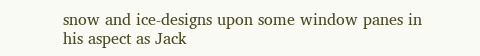snow and ice-designs upon some window panes in his aspect as Jack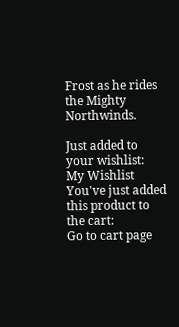Frost as he rides the Mighty Northwinds.

Just added to your wishlist:
My Wishlist
You've just added this product to the cart:
Go to cart page